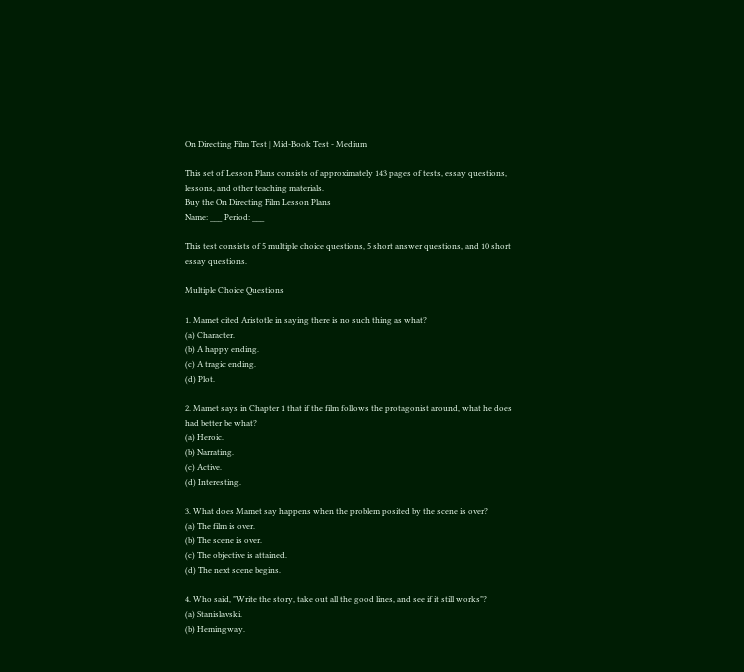On Directing Film Test | Mid-Book Test - Medium

This set of Lesson Plans consists of approximately 143 pages of tests, essay questions, lessons, and other teaching materials.
Buy the On Directing Film Lesson Plans
Name: ___ Period: ___

This test consists of 5 multiple choice questions, 5 short answer questions, and 10 short essay questions.

Multiple Choice Questions

1. Mamet cited Aristotle in saying there is no such thing as what?
(a) Character.
(b) A happy ending.
(c) A tragic ending.
(d) Plot.

2. Mamet says in Chapter 1 that if the film follows the protagonist around, what he does had better be what?
(a) Heroic.
(b) Narrating.
(c) Active.
(d) Interesting.

3. What does Mamet say happens when the problem posited by the scene is over?
(a) The film is over.
(b) The scene is over.
(c) The objective is attained.
(d) The next scene begins.

4. Who said, "Write the story, take out all the good lines, and see if it still works"?
(a) Stanislavski.
(b) Hemingway.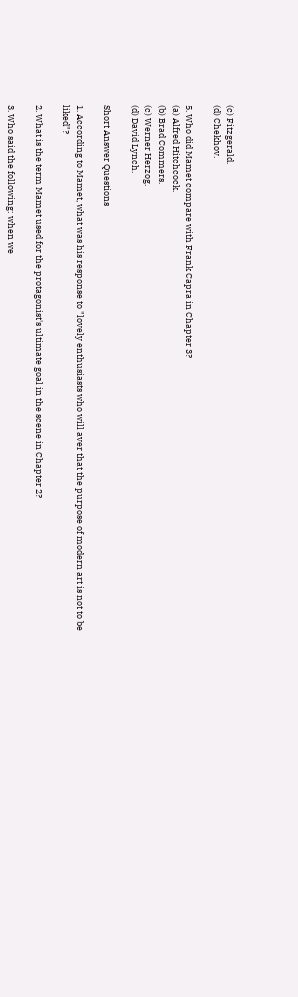(c) Fitzgerald.
(d) Chekhov.

5. Who did Mamet compare with Frank Capra in Chapter 3?
(a) Alfred Hitchcock.
(b) Brad Commers.
(c) Werner Herzog.
(d) David Lynch.

Short Answer Questions

1. According to Mamet, what was his response to "lovely enthusiasts who will aver that the purpose of modern art is not to be liked"?

2. What is the term Mamet used for the protagonist's ultimate goal in the scene in Chapter 2?

3. Who said the following: when we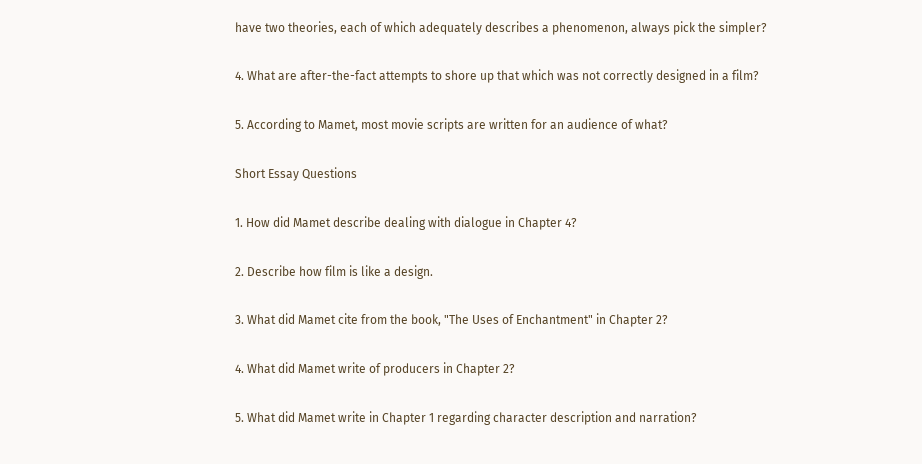have two theories, each of which adequately describes a phenomenon, always pick the simpler?

4. What are after-the-fact attempts to shore up that which was not correctly designed in a film?

5. According to Mamet, most movie scripts are written for an audience of what?

Short Essay Questions

1. How did Mamet describe dealing with dialogue in Chapter 4?

2. Describe how film is like a design.

3. What did Mamet cite from the book, "The Uses of Enchantment" in Chapter 2?

4. What did Mamet write of producers in Chapter 2?

5. What did Mamet write in Chapter 1 regarding character description and narration?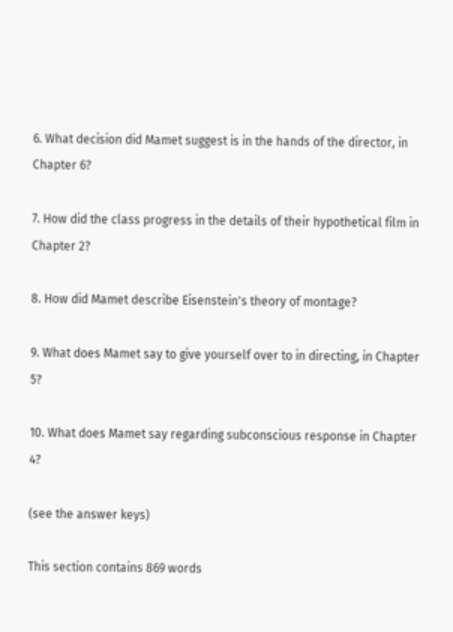6. What decision did Mamet suggest is in the hands of the director, in Chapter 6?

7. How did the class progress in the details of their hypothetical film in Chapter 2?

8. How did Mamet describe Eisenstein's theory of montage?

9. What does Mamet say to give yourself over to in directing, in Chapter 5?

10. What does Mamet say regarding subconscious response in Chapter 4?

(see the answer keys)

This section contains 869 words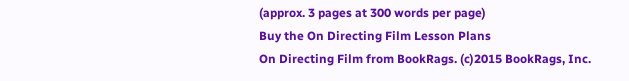(approx. 3 pages at 300 words per page)
Buy the On Directing Film Lesson Plans
On Directing Film from BookRags. (c)2015 BookRags, Inc.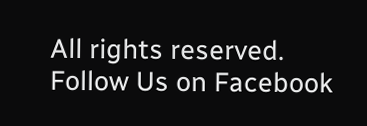All rights reserved.
Follow Us on Facebook